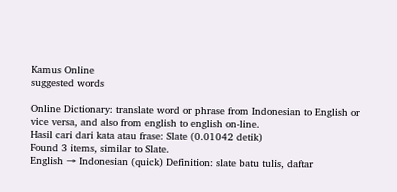Kamus Online
suggested words

Online Dictionary: translate word or phrase from Indonesian to English or vice versa, and also from english to english on-line.
Hasil cari dari kata atau frase: Slate (0.01042 detik)
Found 3 items, similar to Slate.
English → Indonesian (quick) Definition: slate batu tulis, daftar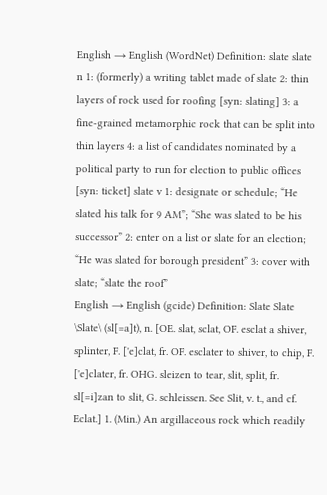English → English (WordNet) Definition: slate slate n 1: (formerly) a writing tablet made of slate 2: thin layers of rock used for roofing [syn: slating] 3: a fine-grained metamorphic rock that can be split into thin layers 4: a list of candidates nominated by a political party to run for election to public offices [syn: ticket] slate v 1: designate or schedule; “He slated his talk for 9 AM”; “She was slated to be his successor” 2: enter on a list or slate for an election; “He was slated for borough president” 3: cover with slate; “slate the roof”
English → English (gcide) Definition: Slate Slate \Slate\ (sl[=a]t), n. [OE. slat, sclat, OF. esclat a shiver, splinter, F. ['e]clat, fr. OF. esclater to shiver, to chip, F. ['e]clater, fr. OHG. sleizen to tear, slit, split, fr. sl[=i]zan to slit, G. schleissen. See Slit, v. t., and cf. Eclat.] 1. (Min.) An argillaceous rock which readily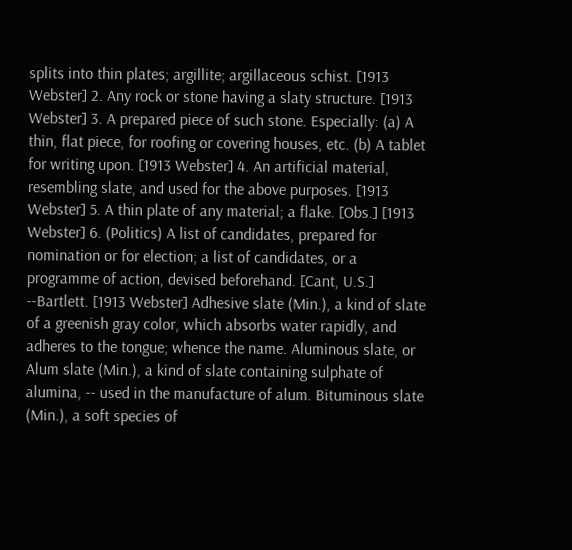splits into thin plates; argillite; argillaceous schist. [1913 Webster] 2. Any rock or stone having a slaty structure. [1913 Webster] 3. A prepared piece of such stone. Especially: (a) A thin, flat piece, for roofing or covering houses, etc. (b) A tablet for writing upon. [1913 Webster] 4. An artificial material, resembling slate, and used for the above purposes. [1913 Webster] 5. A thin plate of any material; a flake. [Obs.] [1913 Webster] 6. (Politics) A list of candidates, prepared for nomination or for election; a list of candidates, or a programme of action, devised beforehand. [Cant, U.S.] --Bartlett. [1913 Webster] Adhesive slate (Min.), a kind of slate of a greenish gray color, which absorbs water rapidly, and adheres to the tongue; whence the name. Aluminous slate, or Alum slate (Min.), a kind of slate containing sulphate of alumina, -- used in the manufacture of alum. Bituminous slate (Min.), a soft species of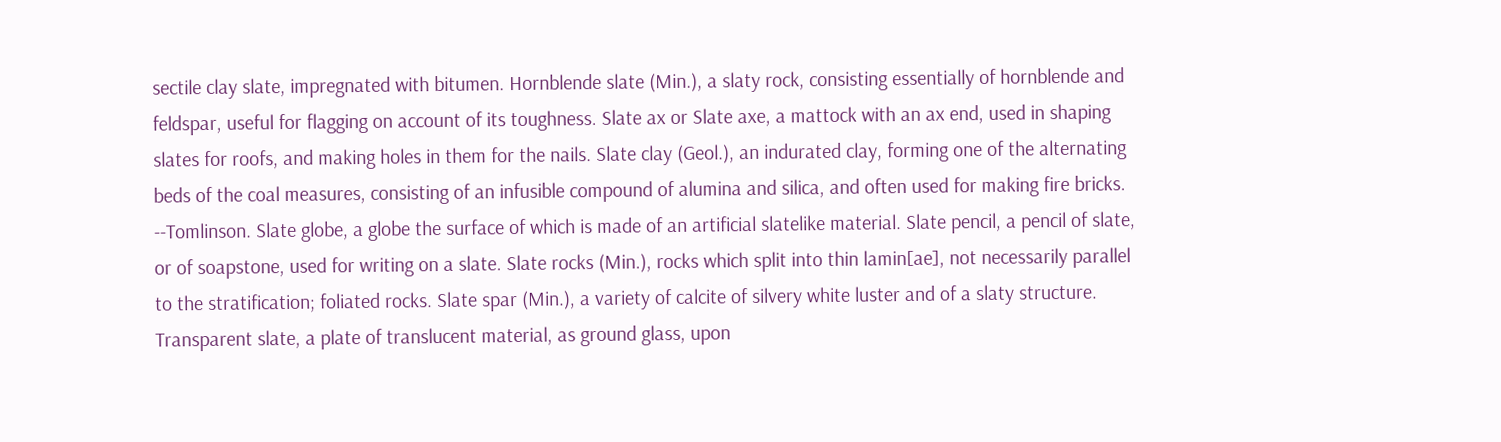sectile clay slate, impregnated with bitumen. Hornblende slate (Min.), a slaty rock, consisting essentially of hornblende and feldspar, useful for flagging on account of its toughness. Slate ax or Slate axe, a mattock with an ax end, used in shaping slates for roofs, and making holes in them for the nails. Slate clay (Geol.), an indurated clay, forming one of the alternating beds of the coal measures, consisting of an infusible compound of alumina and silica, and often used for making fire bricks. --Tomlinson. Slate globe, a globe the surface of which is made of an artificial slatelike material. Slate pencil, a pencil of slate, or of soapstone, used for writing on a slate. Slate rocks (Min.), rocks which split into thin lamin[ae], not necessarily parallel to the stratification; foliated rocks. Slate spar (Min.), a variety of calcite of silvery white luster and of a slaty structure. Transparent slate, a plate of translucent material, as ground glass, upon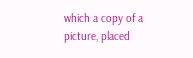which a copy of a picture, placed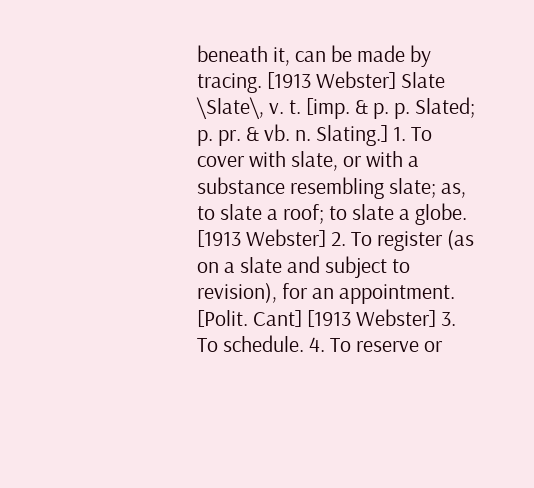beneath it, can be made by tracing. [1913 Webster] Slate \Slate\, v. t. [imp. & p. p. Slated; p. pr. & vb. n. Slating.] 1. To cover with slate, or with a substance resembling slate; as, to slate a roof; to slate a globe. [1913 Webster] 2. To register (as on a slate and subject to revision), for an appointment. [Polit. Cant] [1913 Webster] 3. To schedule. 4. To reserve or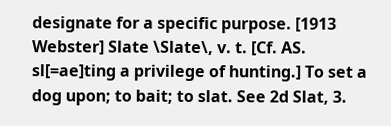designate for a specific purpose. [1913 Webster] Slate \Slate\, v. t. [Cf. AS. sl[=ae]ting a privilege of hunting.] To set a dog upon; to bait; to slat. See 2d Slat, 3.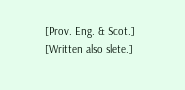[Prov. Eng. & Scot.] [Written also slete.]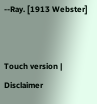--Ray. [1913 Webster]


Touch version | Disclaimer